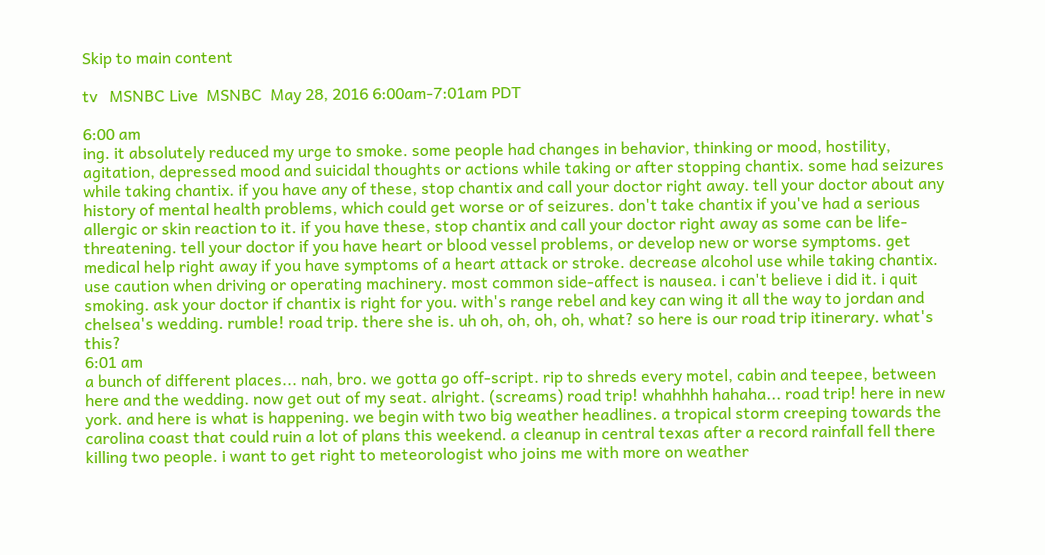Skip to main content

tv   MSNBC Live  MSNBC  May 28, 2016 6:00am-7:01am PDT

6:00 am
ing. it absolutely reduced my urge to smoke. some people had changes in behavior, thinking or mood, hostility, agitation, depressed mood and suicidal thoughts or actions while taking or after stopping chantix. some had seizures while taking chantix. if you have any of these, stop chantix and call your doctor right away. tell your doctor about any history of mental health problems, which could get worse or of seizures. don't take chantix if you've had a serious allergic or skin reaction to it. if you have these, stop chantix and call your doctor right away as some can be life-threatening. tell your doctor if you have heart or blood vessel problems, or develop new or worse symptoms. get medical help right away if you have symptoms of a heart attack or stroke. decrease alcohol use while taking chantix. use caution when driving or operating machinery. most common side-affect is nausea. i can't believe i did it. i quit smoking. ask your doctor if chantix is right for you. with's range rebel and key can wing it all the way to jordan and chelsea's wedding. rumble! road trip. there she is. uh oh, oh, oh, oh, what? so here is our road trip itinerary. what's this?
6:01 am
a bunch of different places... nah, bro. we gotta go off-script. rip to shreds every motel, cabin and teepee, between here and the wedding. now get out of my seat. alright. (screams) road trip! whahhhh hahaha... road trip! here in new york. and here is what is happening. we begin with two big weather headlines. a tropical storm creeping towards the carolina coast that could ruin a lot of plans this weekend. a cleanup in central texas after a record rainfall fell there killing two people. i want to get right to meteorologist who joins me with more on weather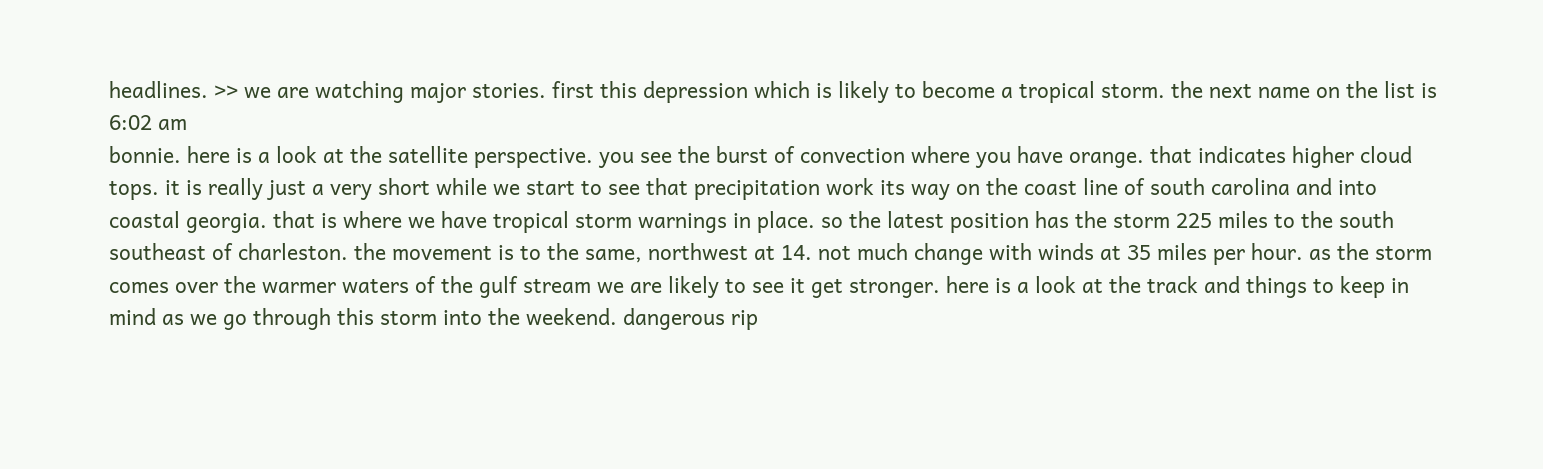headlines. >> we are watching major stories. first this depression which is likely to become a tropical storm. the next name on the list is
6:02 am
bonnie. here is a look at the satellite perspective. you see the burst of convection where you have orange. that indicates higher cloud tops. it is really just a very short while we start to see that precipitation work its way on the coast line of south carolina and into coastal georgia. that is where we have tropical storm warnings in place. so the latest position has the storm 225 miles to the south southeast of charleston. the movement is to the same, northwest at 14. not much change with winds at 35 miles per hour. as the storm comes over the warmer waters of the gulf stream we are likely to see it get stronger. here is a look at the track and things to keep in mind as we go through this storm into the weekend. dangerous rip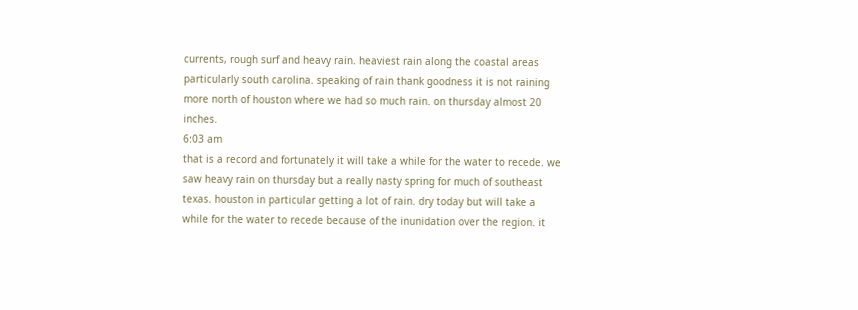currents, rough surf and heavy rain. heaviest rain along the coastal areas particularly south carolina. speaking of rain thank goodness it is not raining more north of houston where we had so much rain. on thursday almost 20 inches.
6:03 am
that is a record and fortunately it will take a while for the water to recede. we saw heavy rain on thursday but a really nasty spring for much of southeast texas. houston in particular getting a lot of rain. dry today but will take a while for the water to recede because of the inunidation over the region. it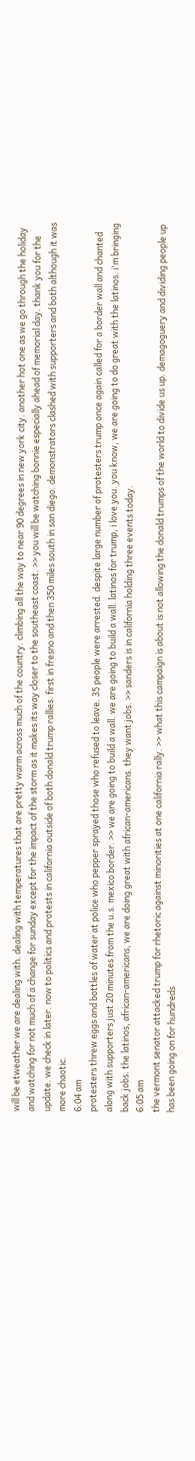will be etweather we are dealing with. dealing with temperatures that are pretty warm across much of the country. climbing all the way to near 90 degrees in new york city. another hot one as we go through the holiday and watching for not much of a change for sunday except for the impact of the storm as it makes its way closer to the southeast coast. >> you will be watching bonnie especially ahead of memorial day. thank you for the update. we check in later. now to politics and protests in california outside of both donald trump rallies. first in fresno and then 350 miles south in san diego. demonstrators clashed with supporters and both although it was more chaotic.
6:04 am
protesters threw eggs and bottles of water at police who pepper sprayed those who refused to leave. 35 people were arrested. despite large number of protesters trump once again called for a border wall and chanted along with supporters just 20 minutes from the u.s. mexico border. >> we are going to build a wall. we are going to build a wall. latinos for trump, i love you. you know, we are going to do great with the latinos. i'm bringing back jobs. the latinos, african-americans, we are doing great with african-americans. they want jobs. >> sanders is in california holding three events today.
6:05 am
the vermont senator attacked trump for rhetoric against minorities at one california rally. >> what this campaign is about is not allowing the donald trumps of the world to divide us up. demagoguery and dividing people up has been going on for hundreds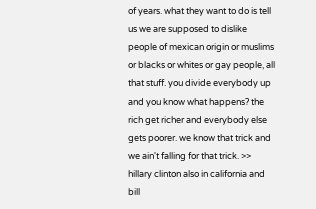of years. what they want to do is tell us we are supposed to dislike people of mexican origin or muslims or blacks or whites or gay people, all that stuff. you divide everybody up and you know what happens? the rich get richer and everybody else gets poorer. we know that trick and we ain't falling for that trick. >> hillary clinton also in california and bill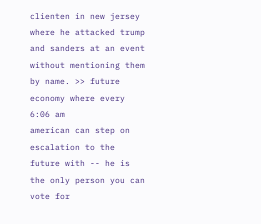clienten in new jersey where he attacked trump and sanders at an event without mentioning them by name. >> future economy where every
6:06 am
american can step on escalation to the future with -- he is the only person you can vote for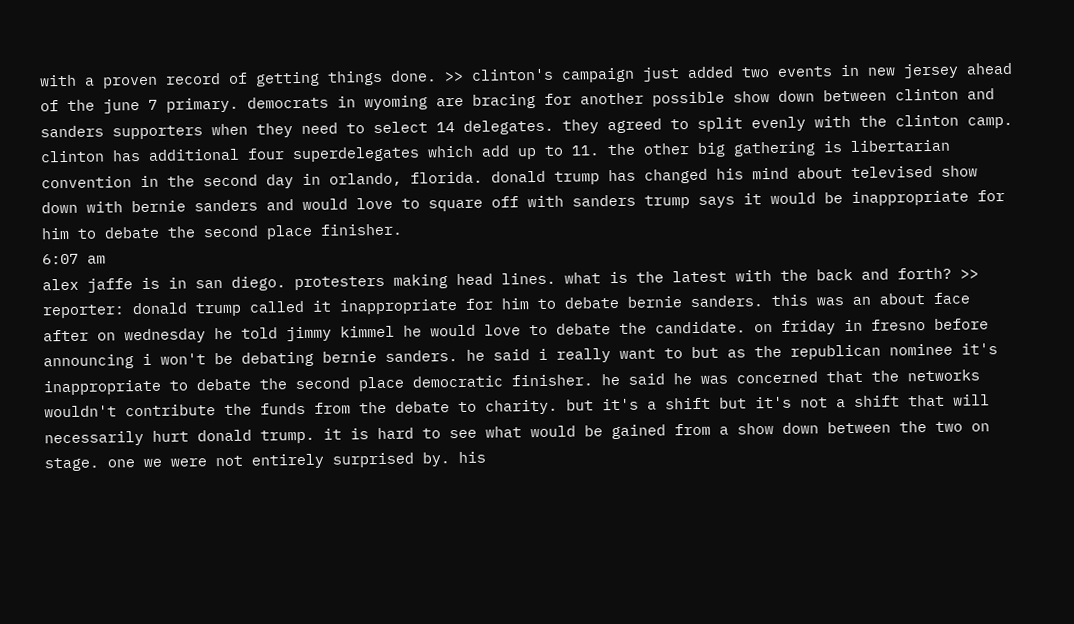with a proven record of getting things done. >> clinton's campaign just added two events in new jersey ahead of the june 7 primary. democrats in wyoming are bracing for another possible show down between clinton and sanders supporters when they need to select 14 delegates. they agreed to split evenly with the clinton camp. clinton has additional four superdelegates which add up to 11. the other big gathering is libertarian convention in the second day in orlando, florida. donald trump has changed his mind about televised show down with bernie sanders and would love to square off with sanders trump says it would be inappropriate for him to debate the second place finisher.
6:07 am
alex jaffe is in san diego. protesters making head lines. what is the latest with the back and forth? >> reporter: donald trump called it inappropriate for him to debate bernie sanders. this was an about face after on wednesday he told jimmy kimmel he would love to debate the candidate. on friday in fresno before announcing i won't be debating bernie sanders. he said i really want to but as the republican nominee it's inappropriate to debate the second place democratic finisher. he said he was concerned that the networks wouldn't contribute the funds from the debate to charity. but it's a shift but it's not a shift that will necessarily hurt donald trump. it is hard to see what would be gained from a show down between the two on stage. one we were not entirely surprised by. his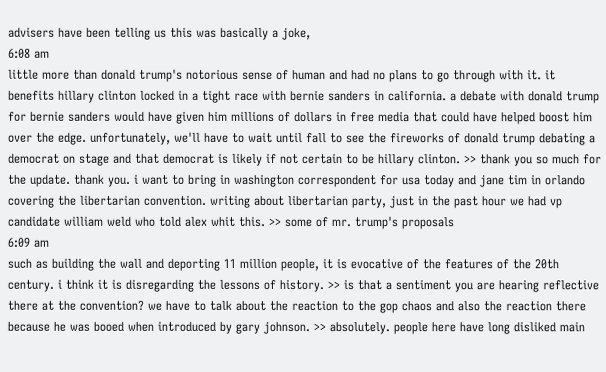advisers have been telling us this was basically a joke,
6:08 am
little more than donald trump's notorious sense of human and had no plans to go through with it. it benefits hillary clinton locked in a tight race with bernie sanders in california. a debate with donald trump for bernie sanders would have given him millions of dollars in free media that could have helped boost him over the edge. unfortunately, we'll have to wait until fall to see the fireworks of donald trump debating a democrat on stage and that democrat is likely if not certain to be hillary clinton. >> thank you so much for the update. thank you. i want to bring in washington correspondent for usa today and jane tim in orlando covering the libertarian convention. writing about libertarian party, just in the past hour we had vp candidate william weld who told alex whit this. >> some of mr. trump's proposals
6:09 am
such as building the wall and deporting 11 million people, it is evocative of the features of the 20th century. i think it is disregarding the lessons of history. >> is that a sentiment you are hearing reflective there at the convention? we have to talk about the reaction to the gop chaos and also the reaction there because he was booed when introduced by gary johnson. >> absolutely. people here have long disliked main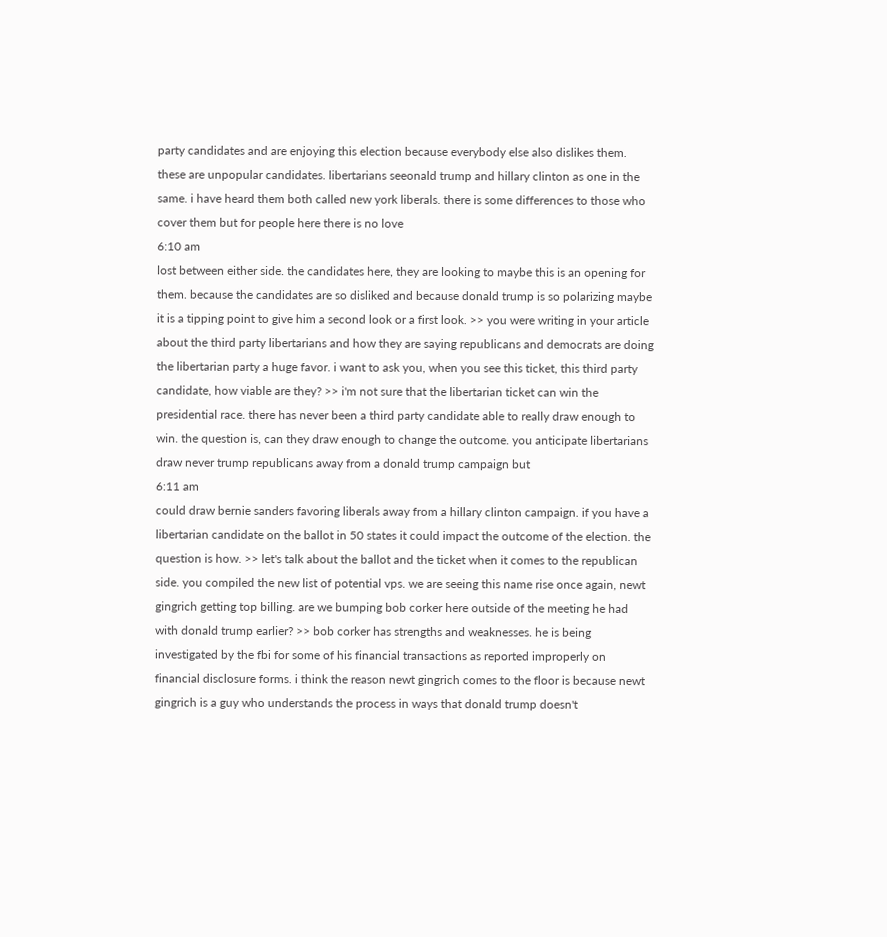party candidates and are enjoying this election because everybody else also dislikes them. these are unpopular candidates. libertarians seeonald trump and hillary clinton as one in the same. i have heard them both called new york liberals. there is some differences to those who cover them but for people here there is no love
6:10 am
lost between either side. the candidates here, they are looking to maybe this is an opening for them. because the candidates are so disliked and because donald trump is so polarizing maybe it is a tipping point to give him a second look or a first look. >> you were writing in your article about the third party libertarians and how they are saying republicans and democrats are doing the libertarian party a huge favor. i want to ask you, when you see this ticket, this third party candidate, how viable are they? >> i'm not sure that the libertarian ticket can win the presidential race. there has never been a third party candidate able to really draw enough to win. the question is, can they draw enough to change the outcome. you anticipate libertarians draw never trump republicans away from a donald trump campaign but
6:11 am
could draw bernie sanders favoring liberals away from a hillary clinton campaign. if you have a libertarian candidate on the ballot in 50 states it could impact the outcome of the election. the question is how. >> let's talk about the ballot and the ticket when it comes to the republican side. you compiled the new list of potential vps. we are seeing this name rise once again, newt gingrich getting top billing. are we bumping bob corker here outside of the meeting he had with donald trump earlier? >> bob corker has strengths and weaknesses. he is being investigated by the fbi for some of his financial transactions as reported improperly on financial disclosure forms. i think the reason newt gingrich comes to the floor is because newt gingrich is a guy who understands the process in ways that donald trump doesn't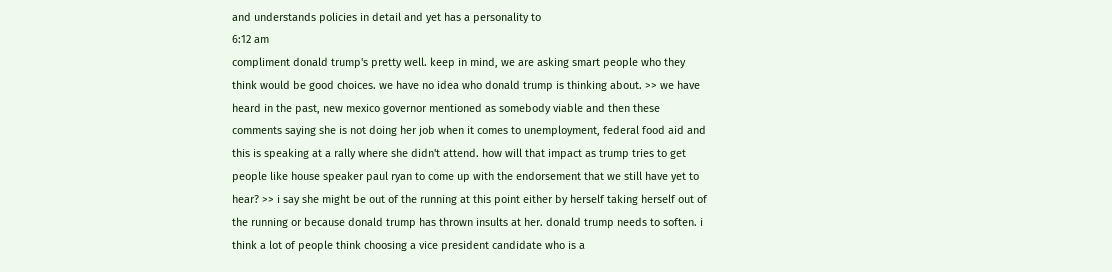and understands policies in detail and yet has a personality to
6:12 am
compliment donald trump's pretty well. keep in mind, we are asking smart people who they think would be good choices. we have no idea who donald trump is thinking about. >> we have heard in the past, new mexico governor mentioned as somebody viable and then these comments saying she is not doing her job when it comes to unemployment, federal food aid and this is speaking at a rally where she didn't attend. how will that impact as trump tries to get people like house speaker paul ryan to come up with the endorsement that we still have yet to hear? >> i say she might be out of the running at this point either by herself taking herself out of the running or because donald trump has thrown insults at her. donald trump needs to soften. i think a lot of people think choosing a vice president candidate who is a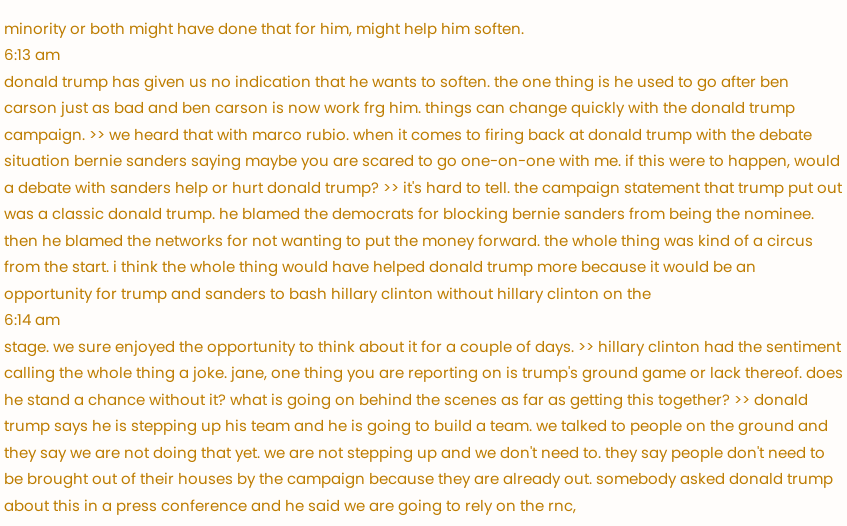minority or both might have done that for him, might help him soften.
6:13 am
donald trump has given us no indication that he wants to soften. the one thing is he used to go after ben carson just as bad and ben carson is now work frg him. things can change quickly with the donald trump campaign. >> we heard that with marco rubio. when it comes to firing back at donald trump with the debate situation bernie sanders saying maybe you are scared to go one-on-one with me. if this were to happen, would a debate with sanders help or hurt donald trump? >> it's hard to tell. the campaign statement that trump put out was a classic donald trump. he blamed the democrats for blocking bernie sanders from being the nominee. then he blamed the networks for not wanting to put the money forward. the whole thing was kind of a circus from the start. i think the whole thing would have helped donald trump more because it would be an opportunity for trump and sanders to bash hillary clinton without hillary clinton on the
6:14 am
stage. we sure enjoyed the opportunity to think about it for a couple of days. >> hillary clinton had the sentiment calling the whole thing a joke. jane, one thing you are reporting on is trump's ground game or lack thereof. does he stand a chance without it? what is going on behind the scenes as far as getting this together? >> donald trump says he is stepping up his team and he is going to build a team. we talked to people on the ground and they say we are not doing that yet. we are not stepping up and we don't need to. they say people don't need to be brought out of their houses by the campaign because they are already out. somebody asked donald trump about this in a press conference and he said we are going to rely on the rnc,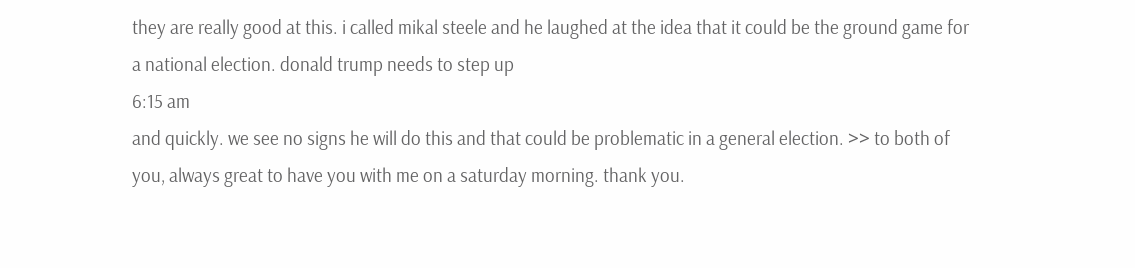they are really good at this. i called mikal steele and he laughed at the idea that it could be the ground game for a national election. donald trump needs to step up
6:15 am
and quickly. we see no signs he will do this and that could be problematic in a general election. >> to both of you, always great to have you with me on a saturday morning. thank you.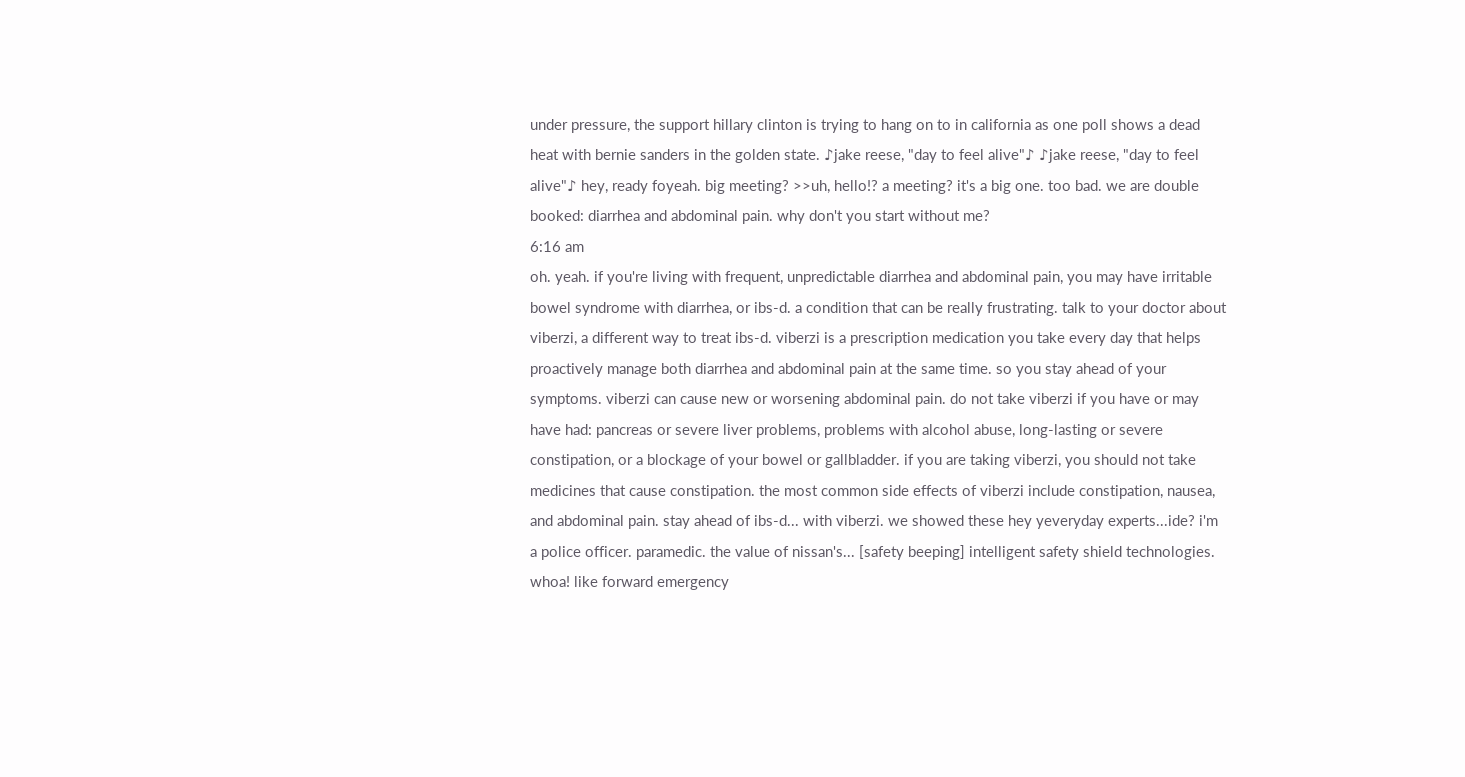under pressure, the support hillary clinton is trying to hang on to in california as one poll shows a dead heat with bernie sanders in the golden state. ♪jake reese, "day to feel alive"♪ ♪jake reese, "day to feel alive"♪ hey, ready foyeah. big meeting? >>uh, hello!? a meeting? it's a big one. too bad. we are double booked: diarrhea and abdominal pain. why don't you start without me?
6:16 am
oh. yeah. if you're living with frequent, unpredictable diarrhea and abdominal pain, you may have irritable bowel syndrome with diarrhea, or ibs-d. a condition that can be really frustrating. talk to your doctor about viberzi, a different way to treat ibs-d. viberzi is a prescription medication you take every day that helps proactively manage both diarrhea and abdominal pain at the same time. so you stay ahead of your symptoms. viberzi can cause new or worsening abdominal pain. do not take viberzi if you have or may have had: pancreas or severe liver problems, problems with alcohol abuse, long-lasting or severe constipation, or a blockage of your bowel or gallbladder. if you are taking viberzi, you should not take medicines that cause constipation. the most common side effects of viberzi include constipation, nausea, and abdominal pain. stay ahead of ibs-d... with viberzi. we showed these hey yeveryday experts...ide? i'm a police officer. paramedic. the value of nissan's... [safety beeping] intelligent safety shield technologies. whoa! like forward emergency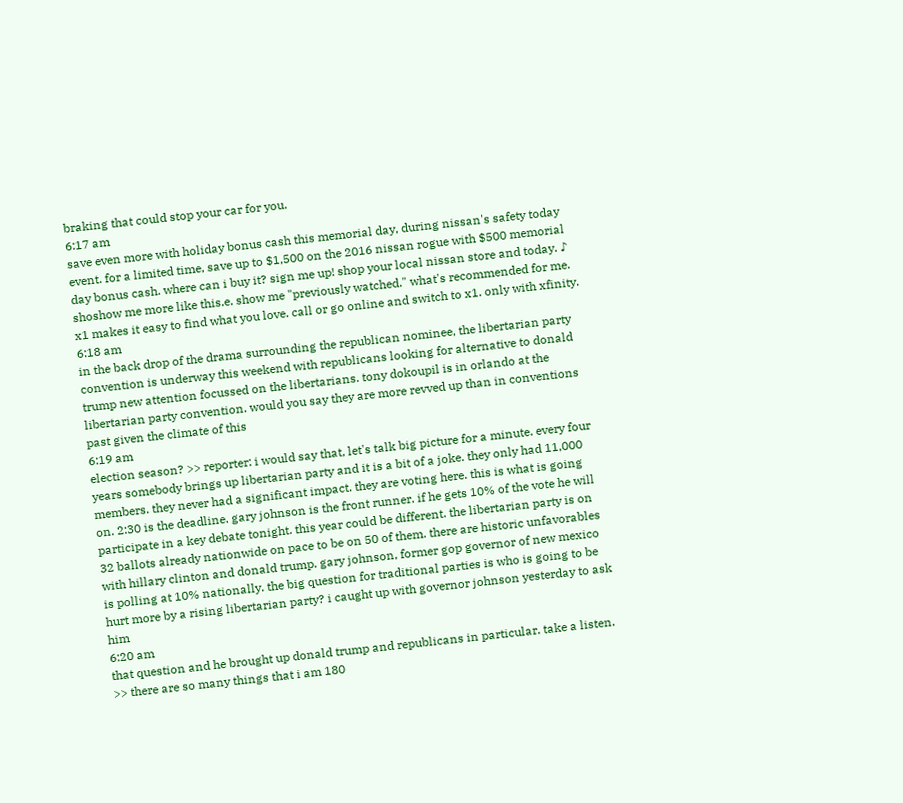braking that could stop your car for you.
6:17 am
save even more with holiday bonus cash this memorial day, during nissan's safety today event. for a limited time, save up to $1,500 on the 2016 nissan rogue with $500 memorial day bonus cash. where can i buy it? sign me up! shop your local nissan store and today. ♪ shoshow me more like this.e. show me "previously watched." what's recommended for me. x1 makes it easy to find what you love. call or go online and switch to x1. only with xfinity.
6:18 am
in the back drop of the drama surrounding the republican nominee, the libertarian party convention is underway this weekend with republicans looking for alternative to donald trump new attention focussed on the libertarians. tony dokoupil is in orlando at the libertarian party convention. would you say they are more revved up than in conventions past given the climate of this
6:19 am
election season? >> reporter: i would say that, let's talk big picture for a minute. every four years somebody brings up libertarian party and it is a bit of a joke. they only had 11,000 members. they never had a significant impact. they are voting here. this is what is going on. 2:30 is the deadline. gary johnson is the front runner. if he gets 10% of the vote he will participate in a key debate tonight. this year could be different. the libertarian party is on 32 ballots already nationwide on pace to be on 50 of them. there are historic unfavorables with hillary clinton and donald trump. gary johnson, former gop governor of new mexico is polling at 10% nationally. the big question for traditional parties is who is going to be hurt more by a rising libertarian party? i caught up with governor johnson yesterday to ask him
6:20 am
that question and he brought up donald trump and republicans in particular. take a listen. >> there are so many things that i am 180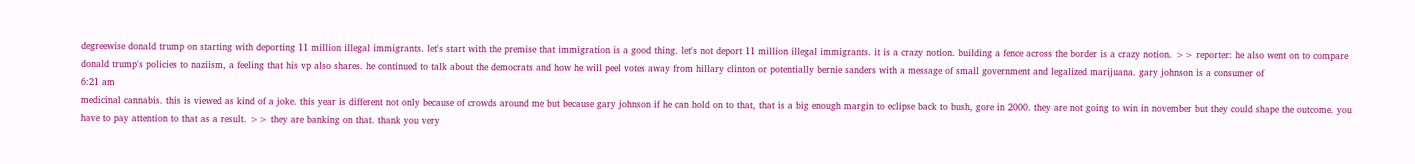degreewise donald trump on starting with deporting 11 million illegal immigrants. let's start with the premise that immigration is a good thing. let's not deport 11 million illegal immigrants. it is a crazy notion. building a fence across the border is a crazy notion. >> reporter: he also went on to compare donald trump's policies to naziism, a feeling that his vp also shares. he continued to talk about the democrats and how he will peel votes away from hillary clinton or potentially bernie sanders with a message of small government and legalized marijuana. gary johnson is a consumer of
6:21 am
medicinal cannabis. this is viewed as kind of a joke. this year is different not only because of crowds around me but because gary johnson if he can hold on to that, that is a big enough margin to eclipse back to bush, gore in 2000. they are not going to win in november but they could shape the outcome. you have to pay attention to that as a result. >> they are banking on that. thank you very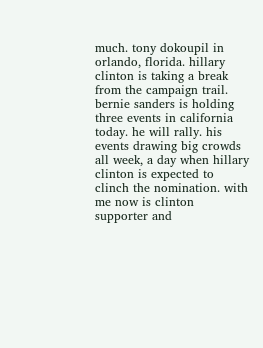much. tony dokoupil in orlando, florida. hillary clinton is taking a break from the campaign trail. bernie sanders is holding three events in california today. he will rally. his events drawing big crowds all week, a day when hillary clinton is expected to clinch the nomination. with me now is clinton supporter and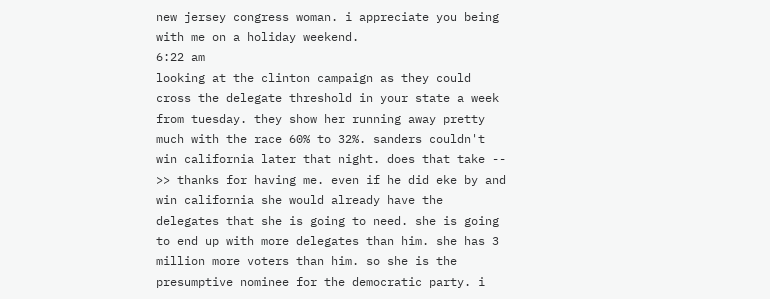new jersey congress woman. i appreciate you being with me on a holiday weekend.
6:22 am
looking at the clinton campaign as they could cross the delegate threshold in your state a week from tuesday. they show her running away pretty much with the race 60% to 32%. sanders couldn't win california later that night. does that take -- >> thanks for having me. even if he did eke by and win california she would already have the delegates that she is going to need. she is going to end up with more delegates than him. she has 3 million more voters than him. so she is the presumptive nominee for the democratic party. i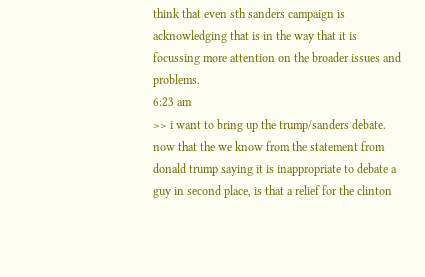think that even sth sanders campaign is acknowledging that is in the way that it is focussing more attention on the broader issues and problems.
6:23 am
>> i want to bring up the trump/sanders debate. now that the we know from the statement from donald trump saying it is inappropriate to debate a guy in second place, is that a relief for the clinton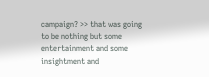campaign? >> that was going to be nothing but some entertainment and some insightment and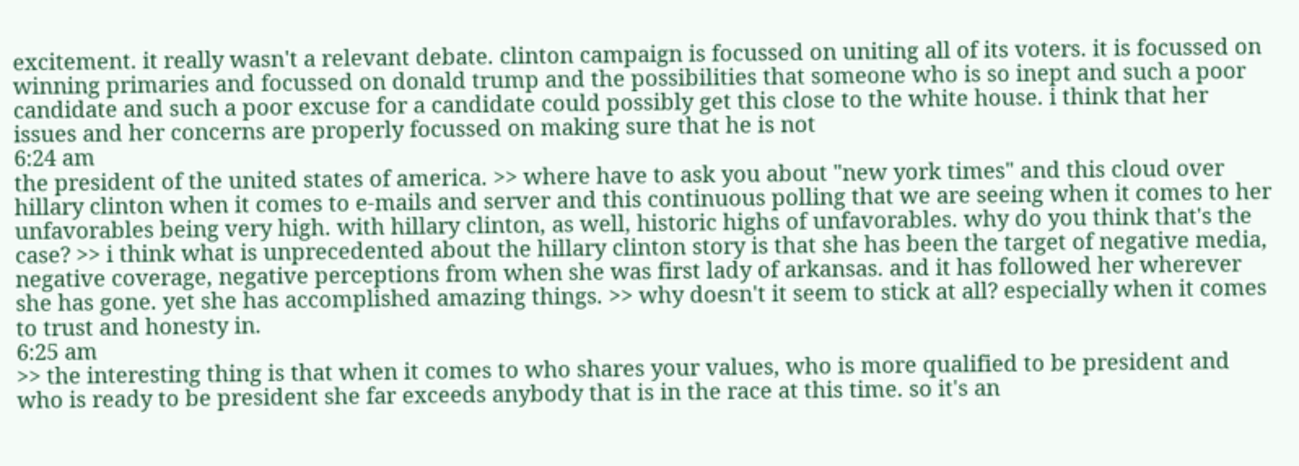excitement. it really wasn't a relevant debate. clinton campaign is focussed on uniting all of its voters. it is focussed on winning primaries and focussed on donald trump and the possibilities that someone who is so inept and such a poor candidate and such a poor excuse for a candidate could possibly get this close to the white house. i think that her issues and her concerns are properly focussed on making sure that he is not
6:24 am
the president of the united states of america. >> where have to ask you about "new york times" and this cloud over hillary clinton when it comes to e-mails and server and this continuous polling that we are seeing when it comes to her unfavorables being very high. with hillary clinton, as well, historic highs of unfavorables. why do you think that's the case? >> i think what is unprecedented about the hillary clinton story is that she has been the target of negative media, negative coverage, negative perceptions from when she was first lady of arkansas. and it has followed her wherever she has gone. yet she has accomplished amazing things. >> why doesn't it seem to stick at all? especially when it comes to trust and honesty in.
6:25 am
>> the interesting thing is that when it comes to who shares your values, who is more qualified to be president and who is ready to be president she far exceeds anybody that is in the race at this time. so it's an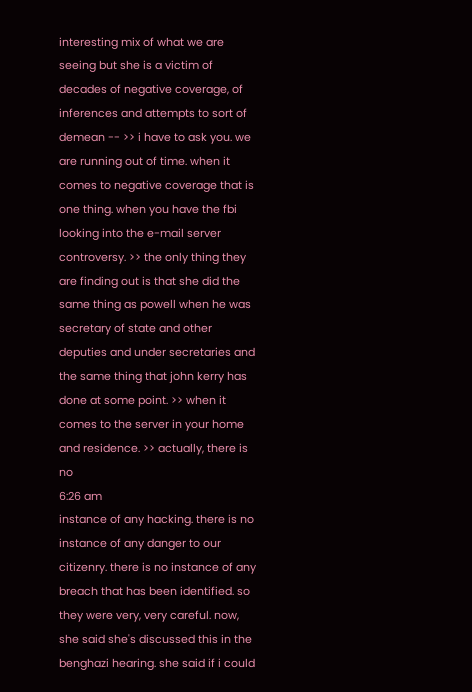interesting mix of what we are seeing but she is a victim of decades of negative coverage, of inferences and attempts to sort of demean -- >> i have to ask you. we are running out of time. when it comes to negative coverage that is one thing. when you have the fbi looking into the e-mail server controversy. >> the only thing they are finding out is that she did the same thing as powell when he was secretary of state and other deputies and under secretaries and the same thing that john kerry has done at some point. >> when it comes to the server in your home and residence. >> actually, there is no
6:26 am
instance of any hacking. there is no instance of any danger to our citizenry. there is no instance of any breach that has been identified. so they were very, very careful. now, she said she's discussed this in the benghazi hearing. she said if i could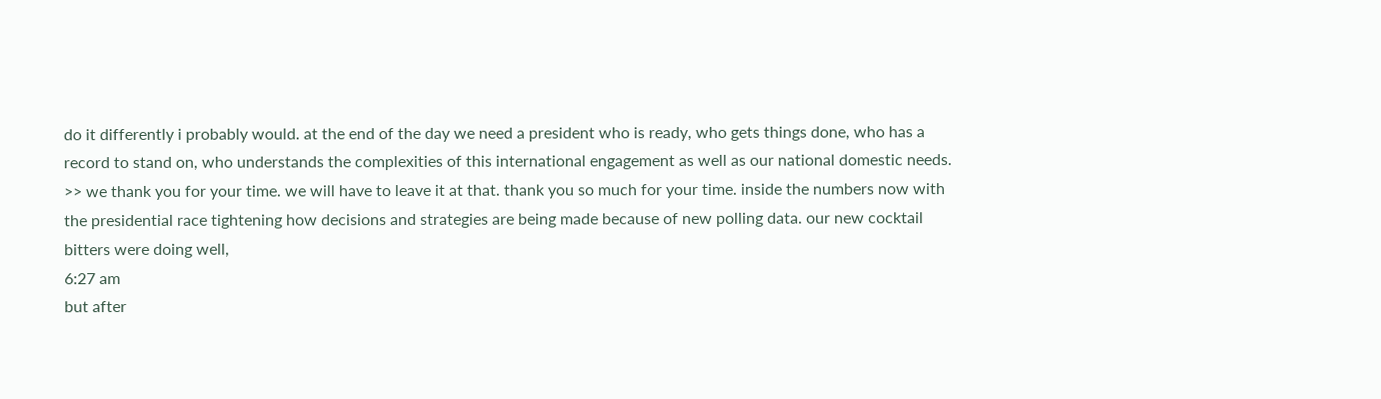do it differently i probably would. at the end of the day we need a president who is ready, who gets things done, who has a record to stand on, who understands the complexities of this international engagement as well as our national domestic needs. >> we thank you for your time. we will have to leave it at that. thank you so much for your time. inside the numbers now with the presidential race tightening how decisions and strategies are being made because of new polling data. our new cocktail bitters were doing well,
6:27 am
but after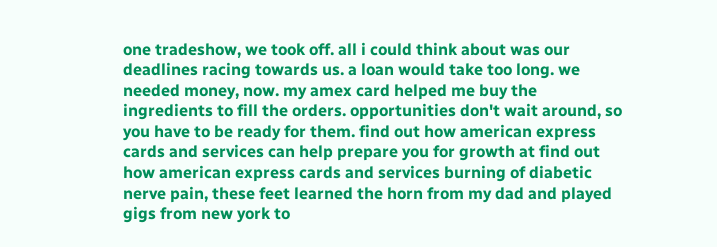one tradeshow, we took off. all i could think about was our deadlines racing towards us. a loan would take too long. we needed money, now. my amex card helped me buy the ingredients to fill the orders. opportunities don't wait around, so you have to be ready for them. find out how american express cards and services can help prepare you for growth at find out how american express cards and services burning of diabetic nerve pain, these feet learned the horn from my dad and played gigs from new york to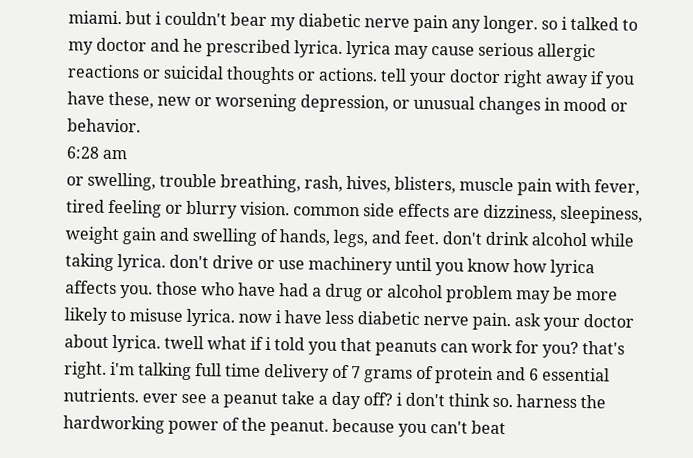miami. but i couldn't bear my diabetic nerve pain any longer. so i talked to my doctor and he prescribed lyrica. lyrica may cause serious allergic reactions or suicidal thoughts or actions. tell your doctor right away if you have these, new or worsening depression, or unusual changes in mood or behavior.
6:28 am
or swelling, trouble breathing, rash, hives, blisters, muscle pain with fever, tired feeling or blurry vision. common side effects are dizziness, sleepiness, weight gain and swelling of hands, legs, and feet. don't drink alcohol while taking lyrica. don't drive or use machinery until you know how lyrica affects you. those who have had a drug or alcohol problem may be more likely to misuse lyrica. now i have less diabetic nerve pain. ask your doctor about lyrica. twell what if i told you that peanuts can work for you? that's right. i'm talking full time delivery of 7 grams of protein and 6 essential nutrients. ever see a peanut take a day off? i don't think so. harness the hardworking power of the peanut. because you can't beat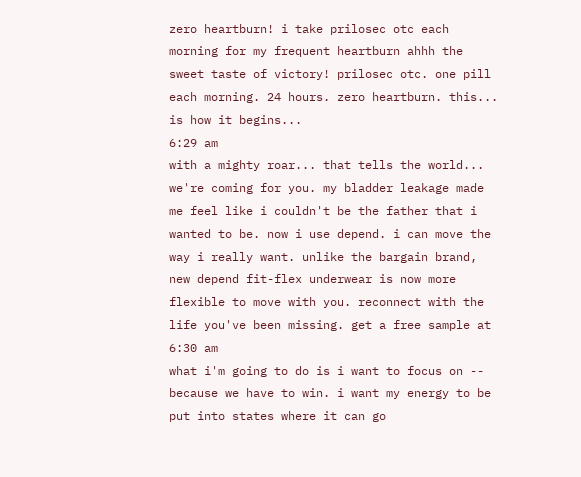zero heartburn! i take prilosec otc each morning for my frequent heartburn ahhh the sweet taste of victory! prilosec otc. one pill each morning. 24 hours. zero heartburn. this... is how it begins...
6:29 am
with a mighty roar... that tells the world... we're coming for you. my bladder leakage made me feel like i couldn't be the father that i wanted to be. now i use depend. i can move the way i really want. unlike the bargain brand, new depend fit-flex underwear is now more flexible to move with you. reconnect with the life you've been missing. get a free sample at
6:30 am
what i'm going to do is i want to focus on -- because we have to win. i want my energy to be put into states where it can go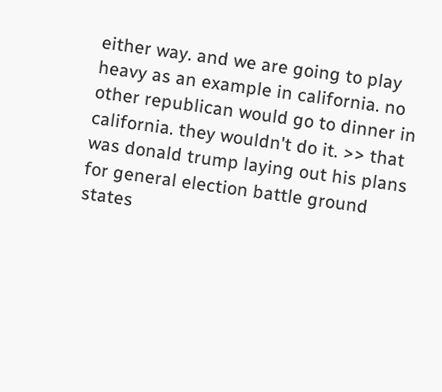either way. and we are going to play heavy as an example in california. no other republican would go to dinner in california. they wouldn't do it. >> that was donald trump laying out his plans for general election battle ground states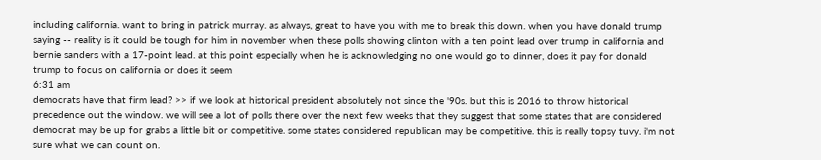including california. want to bring in patrick murray. as always, great to have you with me to break this down. when you have donald trump saying -- reality is it could be tough for him in november when these polls showing clinton with a ten point lead over trump in california and bernie sanders with a 17-point lead. at this point especially when he is acknowledging no one would go to dinner, does it pay for donald trump to focus on california or does it seem
6:31 am
democrats have that firm lead? >> if we look at historical president absolutely not since the '90s. but this is 2016 to throw historical precedence out the window. we will see a lot of polls there over the next few weeks that they suggest that some states that are considered democrat may be up for grabs a little bit or competitive. some states considered republican may be competitive. this is really topsy tuvy. i'm not sure what we can count on.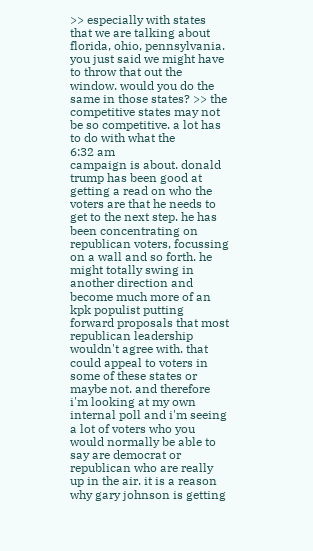>> especially with states that we are talking about florida, ohio, pennsylvania. you just said we might have to throw that out the window. would you do the same in those states? >> the competitive states may not be so competitive. a lot has to do with what the
6:32 am
campaign is about. donald trump has been good at getting a read on who the voters are that he needs to get to the next step. he has been concentrating on republican voters, focussing on a wall and so forth. he might totally swing in another direction and become much more of an kpk populist putting forward proposals that most republican leadership wouldn't agree with. that could appeal to voters in some of these states or maybe not. and therefore i'm looking at my own internal poll and i'm seeing a lot of voters who you would normally be able to say are democrat or republican who are really up in the air. it is a reason why gary johnson is getting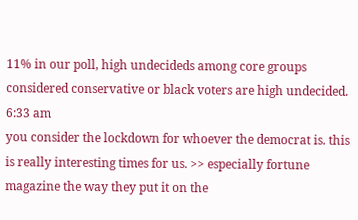11% in our poll, high undecideds among core groups considered conservative or black voters are high undecided.
6:33 am
you consider the lockdown for whoever the democrat is. this is really interesting times for us. >> especially fortune magazine the way they put it on the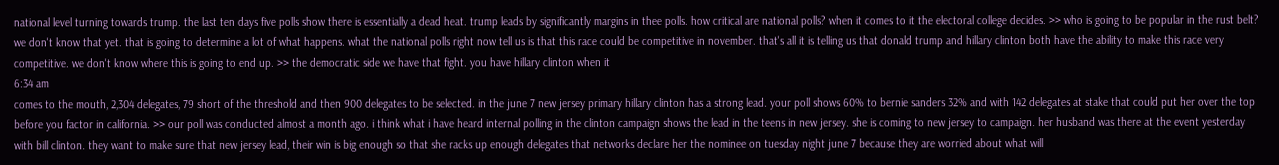national level turning towards trump. the last ten days five polls show there is essentially a dead heat. trump leads by significantly margins in thee polls. how critical are national polls? when it comes to it the electoral college decides. >> who is going to be popular in the rust belt? we don't know that yet. that is going to determine a lot of what happens. what the national polls right now tell us is that this race could be competitive in november. that's all it is telling us that donald trump and hillary clinton both have the ability to make this race very competitive. we don't know where this is going to end up. >> the democratic side we have that fight. you have hillary clinton when it
6:34 am
comes to the mouth, 2,304 delegates, 79 short of the threshold and then 900 delegates to be selected. in the june 7 new jersey primary hillary clinton has a strong lead. your poll shows 60% to bernie sanders 32% and with 142 delegates at stake that could put her over the top before you factor in california. >> our poll was conducted almost a month ago. i think what i have heard internal polling in the clinton campaign shows the lead in the teens in new jersey. she is coming to new jersey to campaign. her husband was there at the event yesterday with bill clinton. they want to make sure that new jersey lead, their win is big enough so that she racks up enough delegates that networks declare her the nominee on tuesday night june 7 because they are worried about what will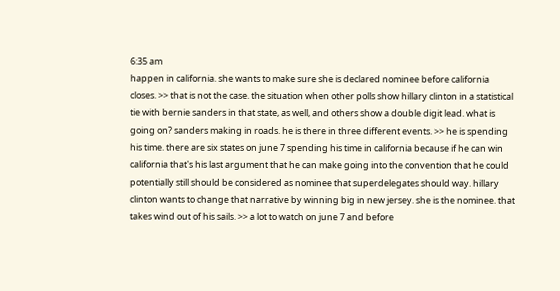6:35 am
happen in california. she wants to make sure she is declared nominee before california closes. >> that is not the case. the situation when other polls show hillary clinton in a statistical tie with bernie sanders in that state, as well, and others show a double digit lead. what is going on? sanders making in roads. he is there in three different events. >> he is spending his time. there are six states on june 7 spending his time in california because if he can win california that's his last argument that he can make going into the convention that he could potentially still should be considered as nominee that superdelegates should way. hillary clinton wants to change that narrative by winning big in new jersey. she is the nominee. that takes wind out of his sails. >> a lot to watch on june 7 and before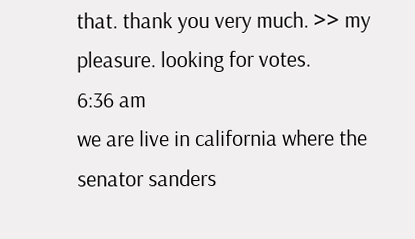that. thank you very much. >> my pleasure. looking for votes.
6:36 am
we are live in california where the senator sanders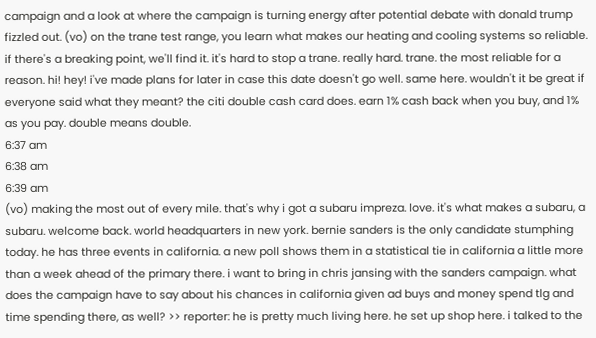campaign and a look at where the campaign is turning energy after potential debate with donald trump fizzled out. (vo) on the trane test range, you learn what makes our heating and cooling systems so reliable. if there's a breaking point, we'll find it. it's hard to stop a trane. really hard. trane. the most reliable for a reason. hi! hey! i've made plans for later in case this date doesn't go well. same here. wouldn't it be great if everyone said what they meant? the citi double cash card does. earn 1% cash back when you buy, and 1% as you pay. double means double.
6:37 am
6:38 am
6:39 am
(vo) making the most out of every mile. that's why i got a subaru impreza. love. it's what makes a subaru, a subaru. welcome back. world headquarters in new york. bernie sanders is the only candidate stumphing today. he has three events in california. a new poll shows them in a statistical tie in california a little more than a week ahead of the primary there. i want to bring in chris jansing with the sanders campaign. what does the campaign have to say about his chances in california given ad buys and money spend tlg and time spending there, as well? >> reporter: he is pretty much living here. he set up shop here. i talked to the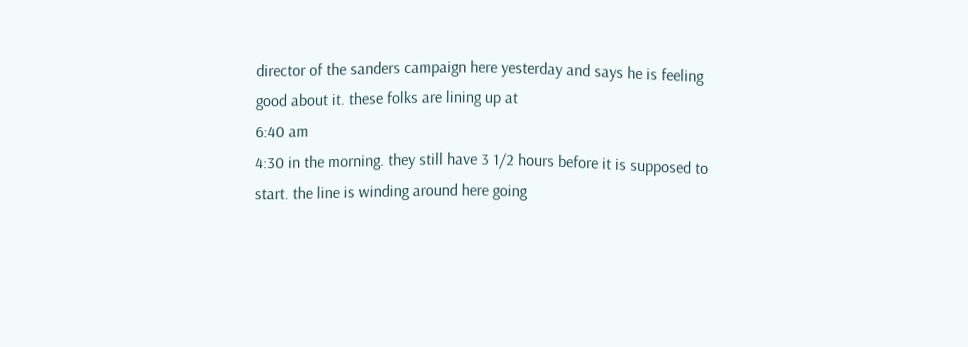director of the sanders campaign here yesterday and says he is feeling good about it. these folks are lining up at
6:40 am
4:30 in the morning. they still have 3 1/2 hours before it is supposed to start. the line is winding around here going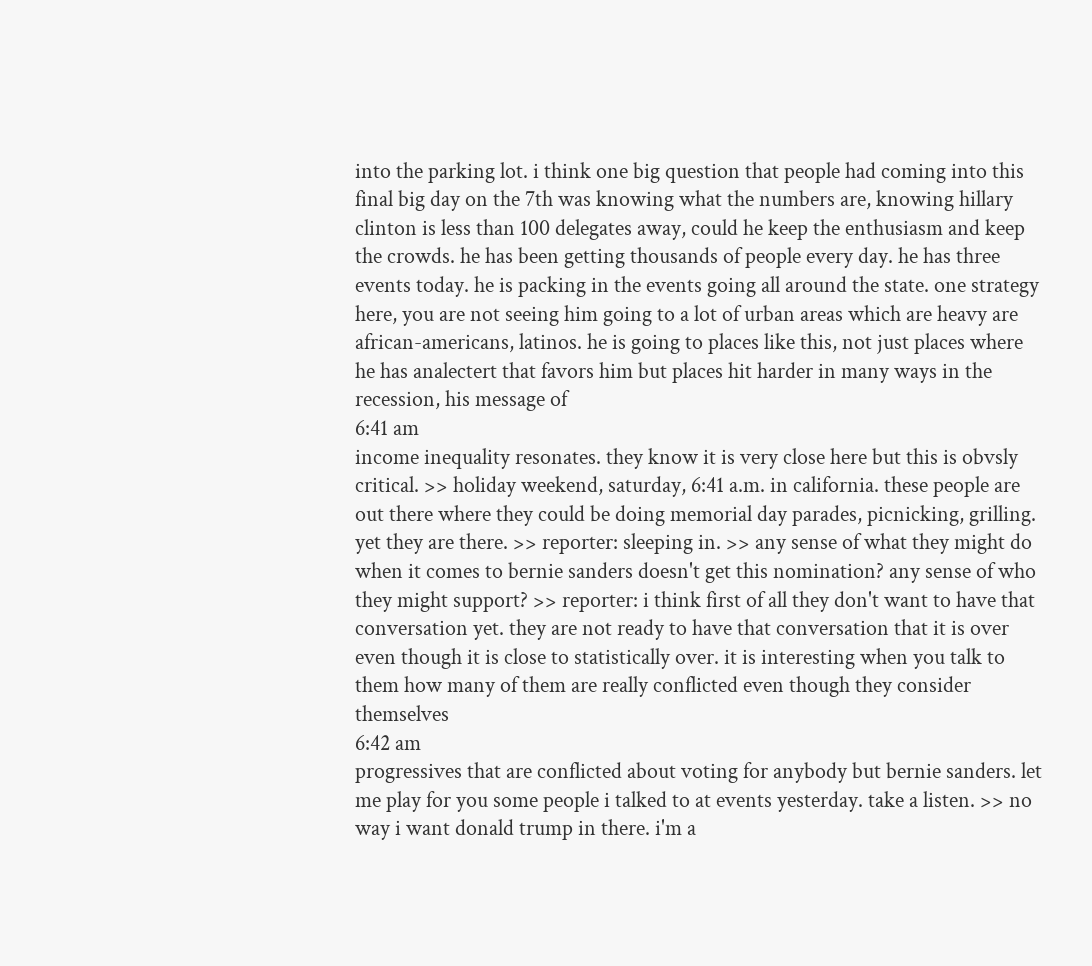into the parking lot. i think one big question that people had coming into this final big day on the 7th was knowing what the numbers are, knowing hillary clinton is less than 100 delegates away, could he keep the enthusiasm and keep the crowds. he has been getting thousands of people every day. he has three events today. he is packing in the events going all around the state. one strategy here, you are not seeing him going to a lot of urban areas which are heavy are african-americans, latinos. he is going to places like this, not just places where he has analectert that favors him but places hit harder in many ways in the recession, his message of
6:41 am
income inequality resonates. they know it is very close here but this is obvsly critical. >> holiday weekend, saturday, 6:41 a.m. in california. these people are out there where they could be doing memorial day parades, picnicking, grilling. yet they are there. >> reporter: sleeping in. >> any sense of what they might do when it comes to bernie sanders doesn't get this nomination? any sense of who they might support? >> reporter: i think first of all they don't want to have that conversation yet. they are not ready to have that conversation that it is over even though it is close to statistically over. it is interesting when you talk to them how many of them are really conflicted even though they consider themselves
6:42 am
progressives that are conflicted about voting for anybody but bernie sanders. let me play for you some people i talked to at events yesterday. take a listen. >> no way i want donald trump in there. i'm a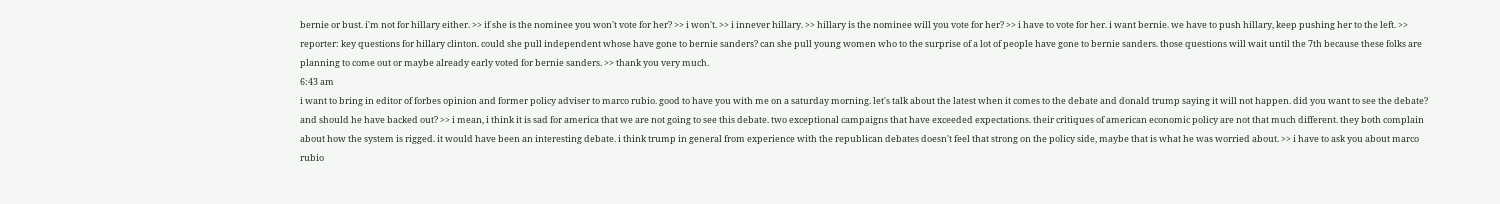bernie or bust. i'm not for hillary either. >> if she is the nominee you won't vote for her? >> i won't. >> i innever hillary. >> hillary is the nominee will you vote for her? >> i have to vote for her. i want bernie. we have to push hillary, keep pushing her to the left. >> reporter: key questions for hillary clinton. could she pull independent whose have gone to bernie sanders? can she pull young women who to the surprise of a lot of people have gone to bernie sanders. those questions will wait until the 7th because these folks are planning to come out or maybe already early voted for bernie sanders. >> thank you very much.
6:43 am
i want to bring in editor of forbes opinion and former policy adviser to marco rubio. good to have you with me on a saturday morning. let's talk about the latest when it comes to the debate and donald trump saying it will not happen. did you want to see the debate? and should he have backed out? >> i mean, i think it is sad for america that we are not going to see this debate. two exceptional campaigns that have exceeded expectations. their critiques of american economic policy are not that much different. they both complain about how the system is rigged. it would have been an interesting debate. i think trump in general from experience with the republican debates doesn't feel that strong on the policy side, maybe that is what he was worried about. >> i have to ask you about marco rubio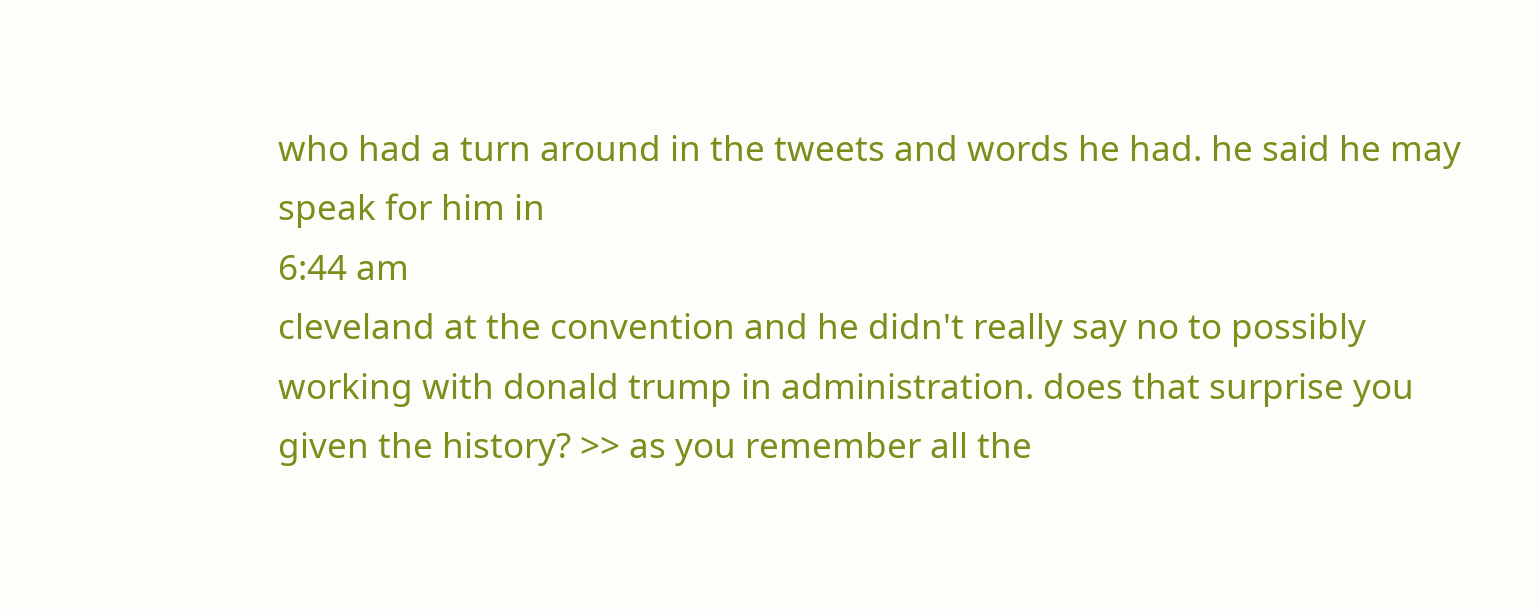who had a turn around in the tweets and words he had. he said he may speak for him in
6:44 am
cleveland at the convention and he didn't really say no to possibly working with donald trump in administration. does that surprise you given the history? >> as you remember all the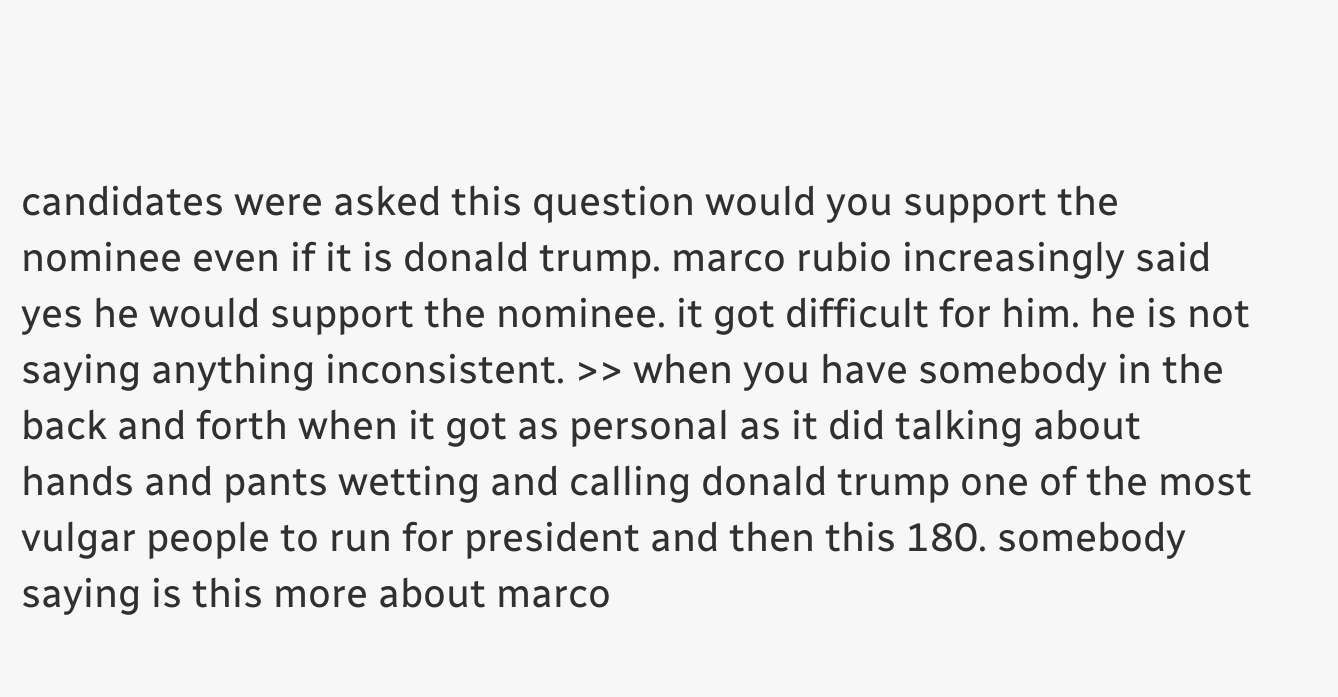candidates were asked this question would you support the nominee even if it is donald trump. marco rubio increasingly said yes he would support the nominee. it got difficult for him. he is not saying anything inconsistent. >> when you have somebody in the back and forth when it got as personal as it did talking about hands and pants wetting and calling donald trump one of the most vulgar people to run for president and then this 180. somebody saying is this more about marco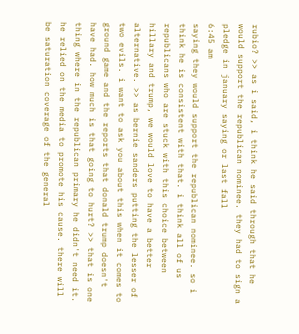rubio? >> as i said, i think he said through that he would support the republican nominee. they had to sign a pledge in january saying or last fall
6:45 am
saying they would support the republican nominee. so i think he is consistent with that. i think all of us republicans who are stuck with this choice between hillary and trump, we would love to have a better alternative. >> as bernie sanders putting the lesser of two evils. i want to ask you about this when it comes to ground game and the reports that donald trump doesn't have had. how much is that going to hurt? >> that is one thing where in the republican primary he didn't need it. he relied on the media to promote his cause. there will be saturation coverage of the general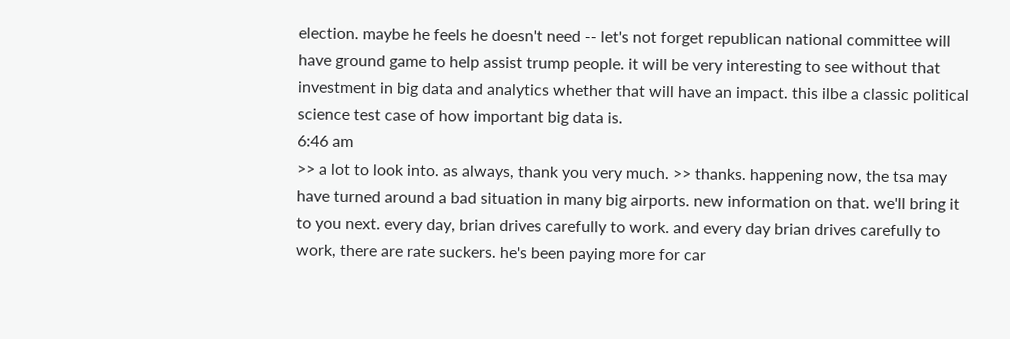election. maybe he feels he doesn't need -- let's not forget republican national committee will have ground game to help assist trump people. it will be very interesting to see without that investment in big data and analytics whether that will have an impact. this ilbe a classic political science test case of how important big data is.
6:46 am
>> a lot to look into. as always, thank you very much. >> thanks. happening now, the tsa may have turned around a bad situation in many big airports. new information on that. we'll bring it to you next. every day, brian drives carefully to work. and every day brian drives carefully to work, there are rate suckers. he's been paying more for car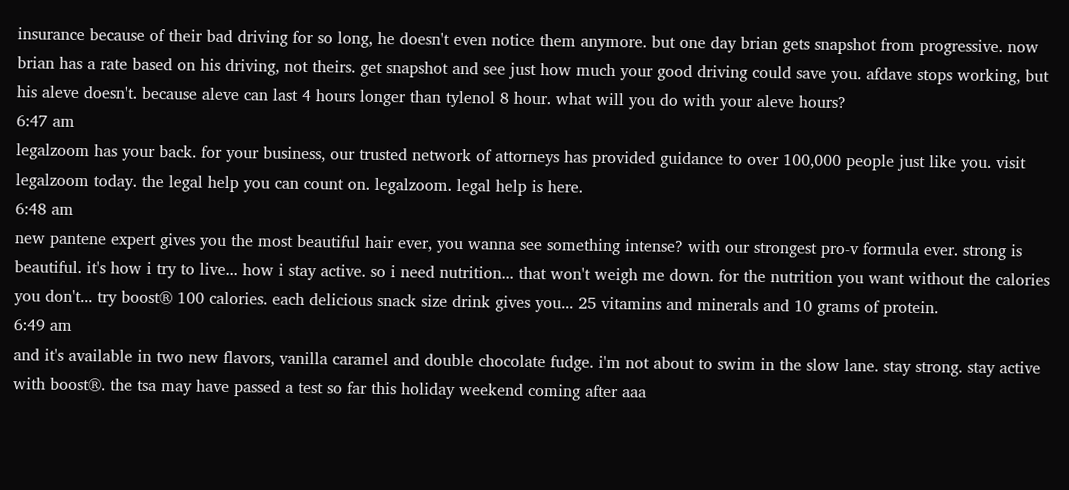insurance because of their bad driving for so long, he doesn't even notice them anymore. but one day brian gets snapshot from progressive. now brian has a rate based on his driving, not theirs. get snapshot and see just how much your good driving could save you. afdave stops working, but his aleve doesn't. because aleve can last 4 hours longer than tylenol 8 hour. what will you do with your aleve hours?
6:47 am
legalzoom has your back. for your business, our trusted network of attorneys has provided guidance to over 100,000 people just like you. visit legalzoom today. the legal help you can count on. legalzoom. legal help is here.
6:48 am
new pantene expert gives you the most beautiful hair ever, you wanna see something intense? with our strongest pro-v formula ever. strong is beautiful. it's how i try to live... how i stay active. so i need nutrition... that won't weigh me down. for the nutrition you want without the calories you don't... try boost® 100 calories. each delicious snack size drink gives you... 25 vitamins and minerals and 10 grams of protein.
6:49 am
and it's available in two new flavors, vanilla caramel and double chocolate fudge. i'm not about to swim in the slow lane. stay strong. stay active with boost®. the tsa may have passed a test so far this holiday weekend coming after aaa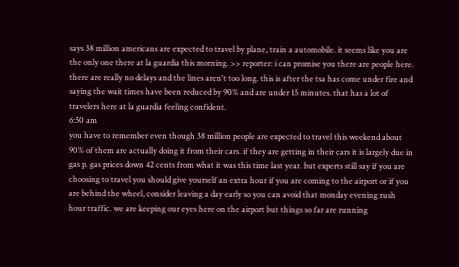says 38 million americans are expected to travel by plane, train a automobile. it seems like you are the only one there at la guardia this morning. >> reporter: i can promise you there are people here. there are really no delays and the lines aren't too long. this is after the tsa has come under fire and saying the wait times have been reduced by 90% and are under 15 minutes. that has a lot of travelers here at la guardia feeling confident.
6:50 am
you have to remember even though 38 million people are expected to travel this weekend about 90% of them are actually doing it from their cars. if they are getting in their cars it is largely due in gas p. gas prices down 42 cents from what it was this time last year. but experts still say if you are choosing to travel you should give yourself an extra hour if you are coming to the airport or if you are behind the wheel, consider leaving a day early so you can avoid that monday evening rush hour traffic. we are keeping our eyes here on the airport but things so far are running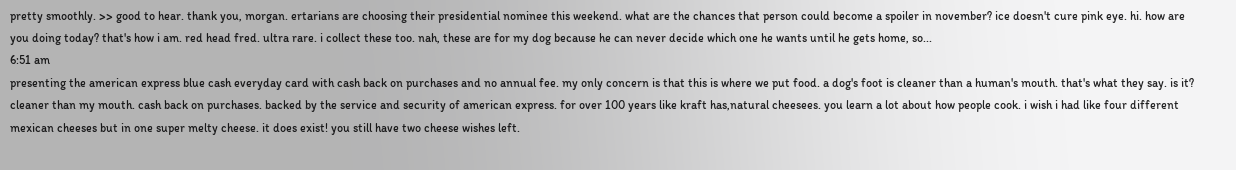pretty smoothly. >> good to hear. thank you, morgan. ertarians are choosing their presidential nominee this weekend. what are the chances that person could become a spoiler in november? ice doesn't cure pink eye. hi. how are you doing today? that's how i am. red head fred. ultra rare. i collect these too. nah, these are for my dog because he can never decide which one he wants until he gets home, so...
6:51 am
presenting the american express blue cash everyday card with cash back on purchases and no annual fee. my only concern is that this is where we put food. a dog's foot is cleaner than a human's mouth. that's what they say. is it? cleaner than my mouth. cash back on purchases. backed by the service and security of american express. for over 100 years like kraft has,natural cheesees. you learn a lot about how people cook. i wish i had like four different mexican cheeses but in one super melty cheese. it does exist! you still have two cheese wishes left.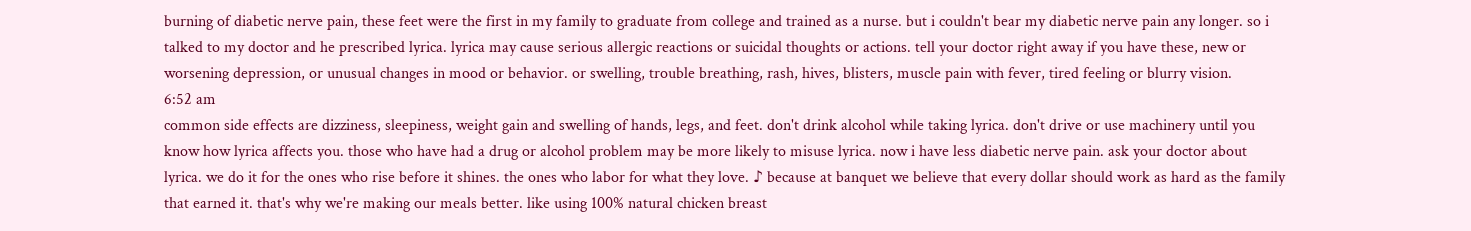burning of diabetic nerve pain, these feet were the first in my family to graduate from college and trained as a nurse. but i couldn't bear my diabetic nerve pain any longer. so i talked to my doctor and he prescribed lyrica. lyrica may cause serious allergic reactions or suicidal thoughts or actions. tell your doctor right away if you have these, new or worsening depression, or unusual changes in mood or behavior. or swelling, trouble breathing, rash, hives, blisters, muscle pain with fever, tired feeling or blurry vision.
6:52 am
common side effects are dizziness, sleepiness, weight gain and swelling of hands, legs, and feet. don't drink alcohol while taking lyrica. don't drive or use machinery until you know how lyrica affects you. those who have had a drug or alcohol problem may be more likely to misuse lyrica. now i have less diabetic nerve pain. ask your doctor about lyrica. we do it for the ones who rise before it shines. the ones who labor for what they love. ♪ because at banquet we believe that every dollar should work as hard as the family that earned it. that's why we're making our meals better. like using 100% natural chicken breast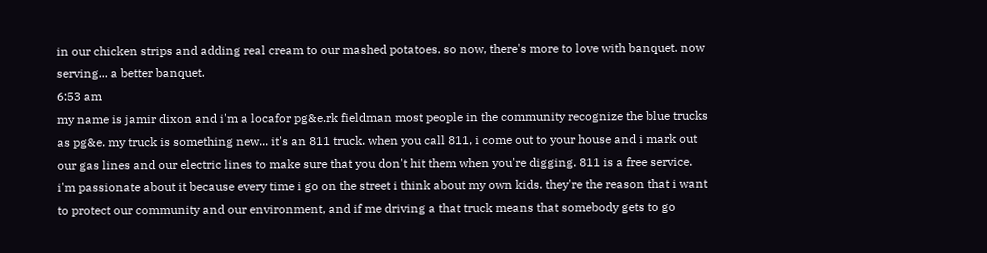in our chicken strips and adding real cream to our mashed potatoes. so now, there's more to love with banquet. now serving... a better banquet.
6:53 am
my name is jamir dixon and i'm a locafor pg&e.rk fieldman most people in the community recognize the blue trucks as pg&e. my truck is something new... it's an 811 truck. when you call 811, i come out to your house and i mark out our gas lines and our electric lines to make sure that you don't hit them when you're digging. 811 is a free service. i'm passionate about it because every time i go on the street i think about my own kids. they're the reason that i want to protect our community and our environment, and if me driving a that truck means that somebody gets to go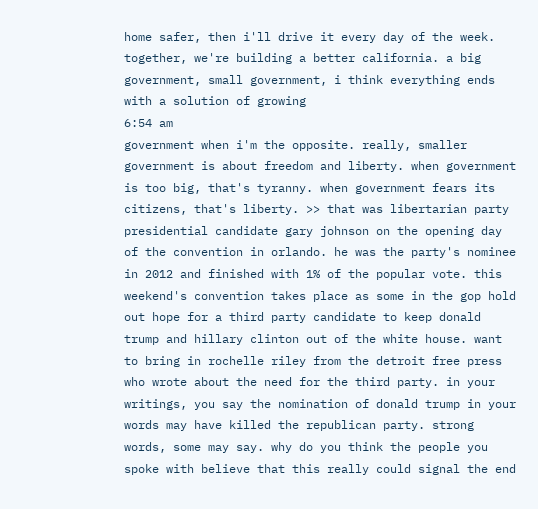home safer, then i'll drive it every day of the week. together, we're building a better california. a big government, small government, i think everything ends with a solution of growing
6:54 am
government when i'm the opposite. really, smaller government is about freedom and liberty. when government is too big, that's tyranny. when government fears its citizens, that's liberty. >> that was libertarian party presidential candidate gary johnson on the opening day of the convention in orlando. he was the party's nominee in 2012 and finished with 1% of the popular vote. this weekend's convention takes place as some in the gop hold out hope for a third party candidate to keep donald trump and hillary clinton out of the white house. want to bring in rochelle riley from the detroit free press who wrote about the need for the third party. in your writings, you say the nomination of donald trump in your words may have killed the republican party. strong words, some may say. why do you think the people you spoke with believe that this really could signal the end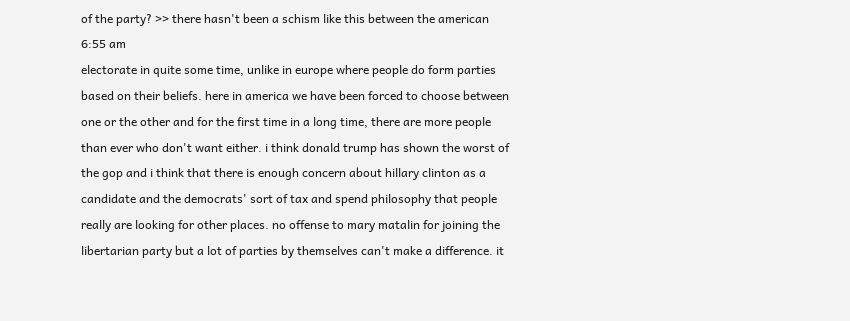of the party? >> there hasn't been a schism like this between the american
6:55 am
electorate in quite some time, unlike in europe where people do form parties based on their beliefs. here in america we have been forced to choose between one or the other and for the first time in a long time, there are more people than ever who don't want either. i think donald trump has shown the worst of the gop and i think that there is enough concern about hillary clinton as a candidate and the democrats' sort of tax and spend philosophy that people really are looking for other places. no offense to mary matalin for joining the libertarian party but a lot of parties by themselves can't make a difference. it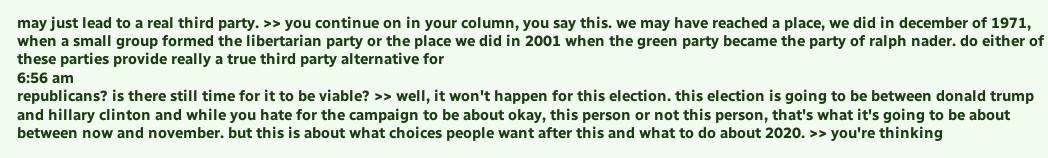may just lead to a real third party. >> you continue on in your column, you say this. we may have reached a place, we did in december of 1971, when a small group formed the libertarian party or the place we did in 2001 when the green party became the party of ralph nader. do either of these parties provide really a true third party alternative for
6:56 am
republicans? is there still time for it to be viable? >> well, it won't happen for this election. this election is going to be between donald trump and hillary clinton and while you hate for the campaign to be about okay, this person or not this person, that's what it's going to be about between now and november. but this is about what choices people want after this and what to do about 2020. >> you're thinking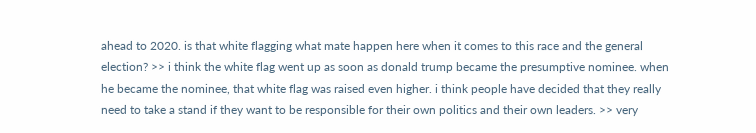ahead to 2020. is that white flagging what mate happen here when it comes to this race and the general election? >> i think the white flag went up as soon as donald trump became the presumptive nominee. when he became the nominee, that white flag was raised even higher. i think people have decided that they really need to take a stand if they want to be responsible for their own politics and their own leaders. >> very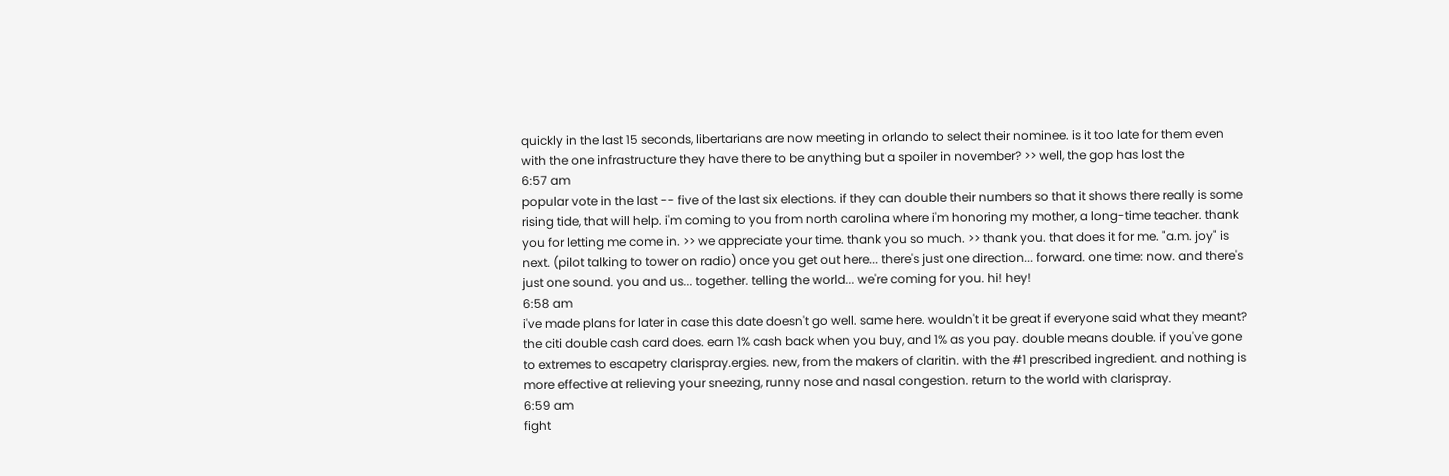quickly in the last 15 seconds, libertarians are now meeting in orlando to select their nominee. is it too late for them even with the one infrastructure they have there to be anything but a spoiler in november? >> well, the gop has lost the
6:57 am
popular vote in the last -- five of the last six elections. if they can double their numbers so that it shows there really is some rising tide, that will help. i'm coming to you from north carolina where i'm honoring my mother, a long-time teacher. thank you for letting me come in. >> we appreciate your time. thank you so much. >> thank you. that does it for me. "a.m. joy" is next. (pilot talking to tower on radio) once you get out here... there's just one direction... forward. one time: now. and there's just one sound. you and us... together. telling the world... we're coming for you. hi! hey!
6:58 am
i've made plans for later in case this date doesn't go well. same here. wouldn't it be great if everyone said what they meant? the citi double cash card does. earn 1% cash back when you buy, and 1% as you pay. double means double. if you've gone to extremes to escapetry clarispray.ergies. new, from the makers of claritin. with the #1 prescribed ingredient. and nothing is more effective at relieving your sneezing, runny nose and nasal congestion. return to the world with clarispray.
6:59 am
fight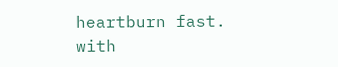heartburn fast. with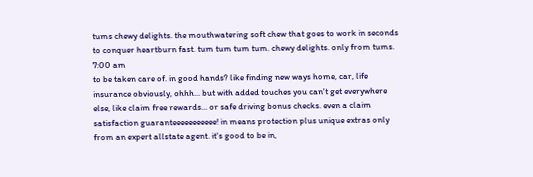tums chewy delights. the mouthwatering soft chew that goes to work in seconds to conquer heartburn fast. tum tum tum tum. chewy delights. only from tums.
7:00 am
to be taken care of. in good hands? like finding new ways home, car, life insurance obviously, ohhh... but with added touches you can't get everywhere else, like claim free rewards... or safe driving bonus checks. even a claim satisfaction guaranteeeeeeeeeee! in means protection plus unique extras only from an expert allstate agent. it's good to be in,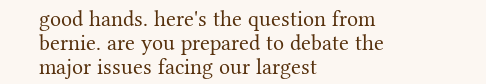good hands. here's the question from bernie. are you prepared to debate the major issues facing our largest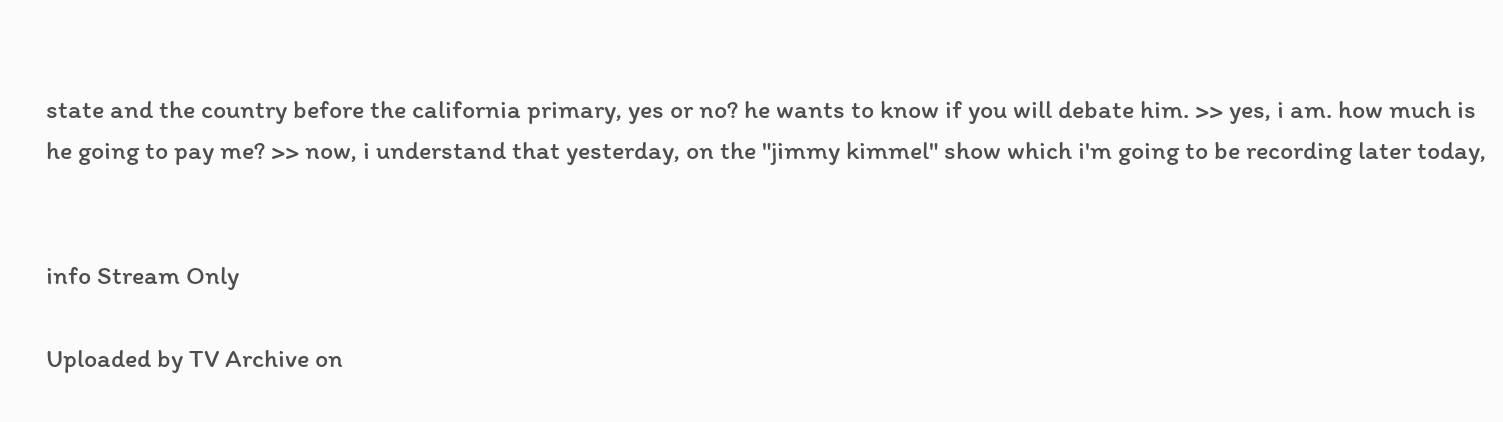state and the country before the california primary, yes or no? he wants to know if you will debate him. >> yes, i am. how much is he going to pay me? >> now, i understand that yesterday, on the "jimmy kimmel" show which i'm going to be recording later today,


info Stream Only

Uploaded by TV Archive on